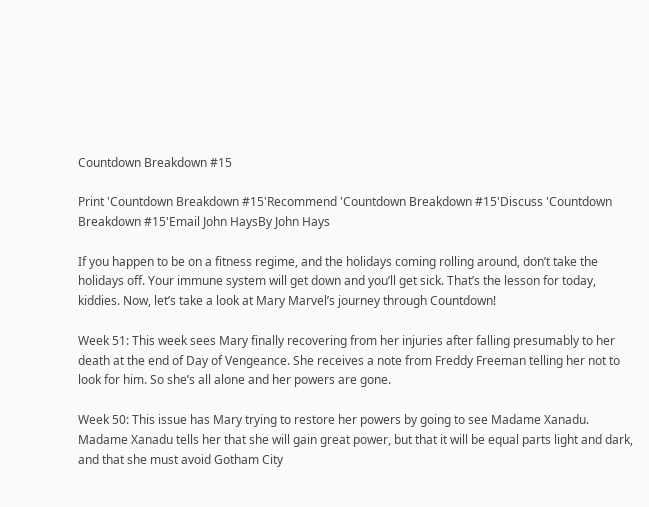Countdown Breakdown #15

Print 'Countdown Breakdown #15'Recommend 'Countdown Breakdown #15'Discuss 'Countdown Breakdown #15'Email John HaysBy John Hays

If you happen to be on a fitness regime, and the holidays coming rolling around, don’t take the holidays off. Your immune system will get down and you’ll get sick. That’s the lesson for today, kiddies. Now, let’s take a look at Mary Marvel’s journey through Countdown!

Week 51: This week sees Mary finally recovering from her injuries after falling presumably to her death at the end of Day of Vengeance. She receives a note from Freddy Freeman telling her not to look for him. So she’s all alone and her powers are gone.

Week 50: This issue has Mary trying to restore her powers by going to see Madame Xanadu. Madame Xanadu tells her that she will gain great power, but that it will be equal parts light and dark, and that she must avoid Gotham City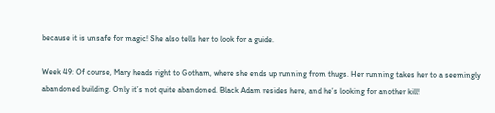because it is unsafe for magic! She also tells her to look for a guide.

Week 49: Of course, Mary heads right to Gotham, where she ends up running from thugs. Her running takes her to a seemingly abandoned building. Only it’s not quite abandoned. Black Adam resides here, and he’s looking for another kill!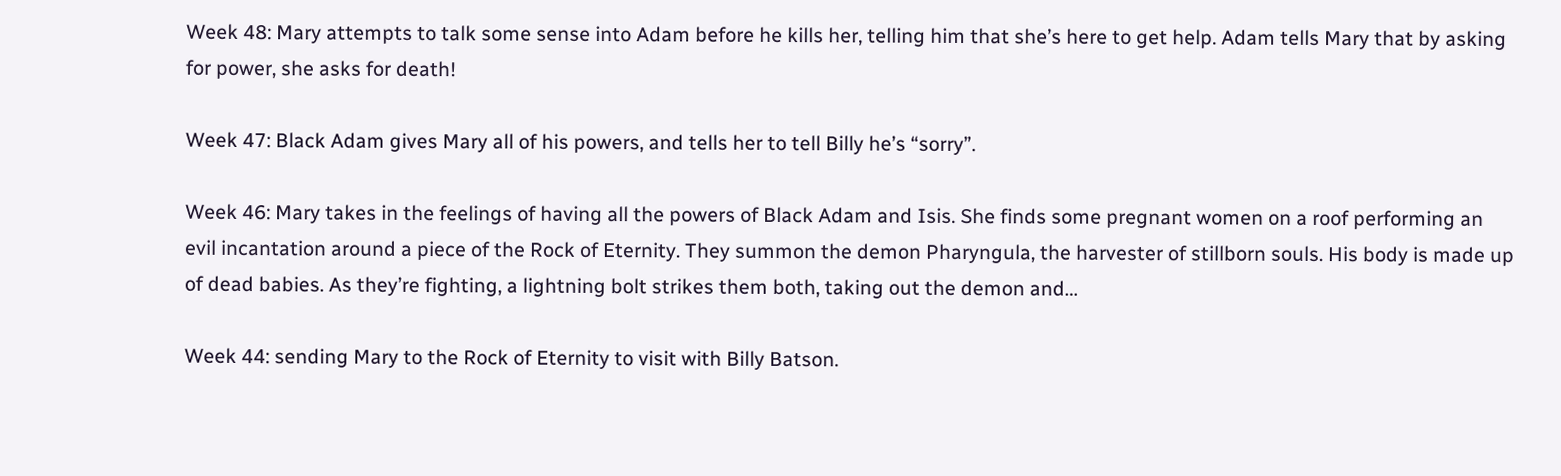Week 48: Mary attempts to talk some sense into Adam before he kills her, telling him that she’s here to get help. Adam tells Mary that by asking for power, she asks for death!

Week 47: Black Adam gives Mary all of his powers, and tells her to tell Billy he’s “sorry”.

Week 46: Mary takes in the feelings of having all the powers of Black Adam and Isis. She finds some pregnant women on a roof performing an evil incantation around a piece of the Rock of Eternity. They summon the demon Pharyngula, the harvester of stillborn souls. His body is made up of dead babies. As they’re fighting, a lightning bolt strikes them both, taking out the demon and…

Week 44: sending Mary to the Rock of Eternity to visit with Billy Batson.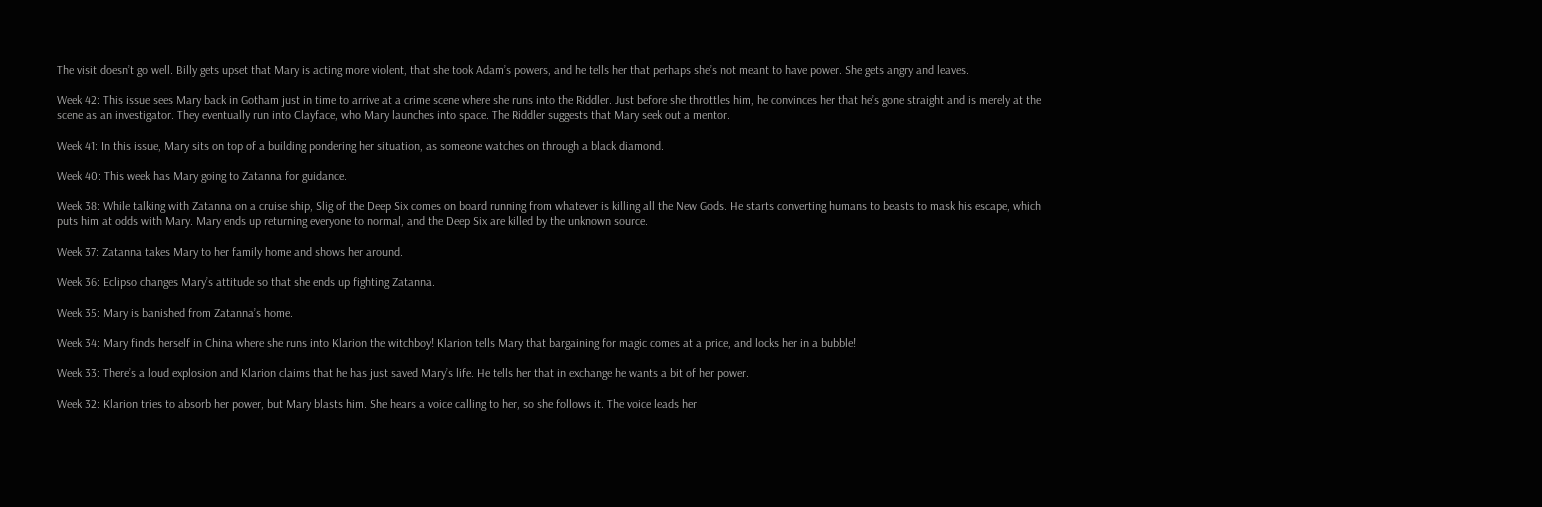The visit doesn’t go well. Billy gets upset that Mary is acting more violent, that she took Adam’s powers, and he tells her that perhaps she’s not meant to have power. She gets angry and leaves.

Week 42: This issue sees Mary back in Gotham just in time to arrive at a crime scene where she runs into the Riddler. Just before she throttles him, he convinces her that he’s gone straight and is merely at the scene as an investigator. They eventually run into Clayface, who Mary launches into space. The Riddler suggests that Mary seek out a mentor.

Week 41: In this issue, Mary sits on top of a building pondering her situation, as someone watches on through a black diamond.

Week 40: This week has Mary going to Zatanna for guidance.

Week 38: While talking with Zatanna on a cruise ship, Slig of the Deep Six comes on board running from whatever is killing all the New Gods. He starts converting humans to beasts to mask his escape, which puts him at odds with Mary. Mary ends up returning everyone to normal, and the Deep Six are killed by the unknown source.

Week 37: Zatanna takes Mary to her family home and shows her around.

Week 36: Eclipso changes Mary’s attitude so that she ends up fighting Zatanna.

Week 35: Mary is banished from Zatanna’s home.

Week 34: Mary finds herself in China where she runs into Klarion the witchboy! Klarion tells Mary that bargaining for magic comes at a price, and locks her in a bubble!

Week 33: There’s a loud explosion and Klarion claims that he has just saved Mary’s life. He tells her that in exchange he wants a bit of her power.

Week 32: Klarion tries to absorb her power, but Mary blasts him. She hears a voice calling to her, so she follows it. The voice leads her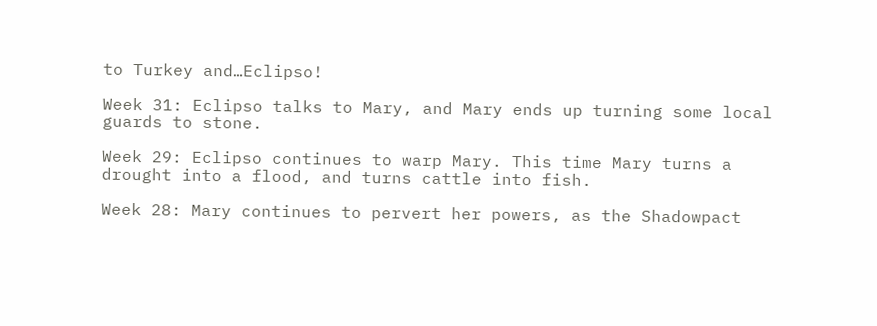to Turkey and…Eclipso!

Week 31: Eclipso talks to Mary, and Mary ends up turning some local guards to stone.

Week 29: Eclipso continues to warp Mary. This time Mary turns a drought into a flood, and turns cattle into fish.

Week 28: Mary continues to pervert her powers, as the Shadowpact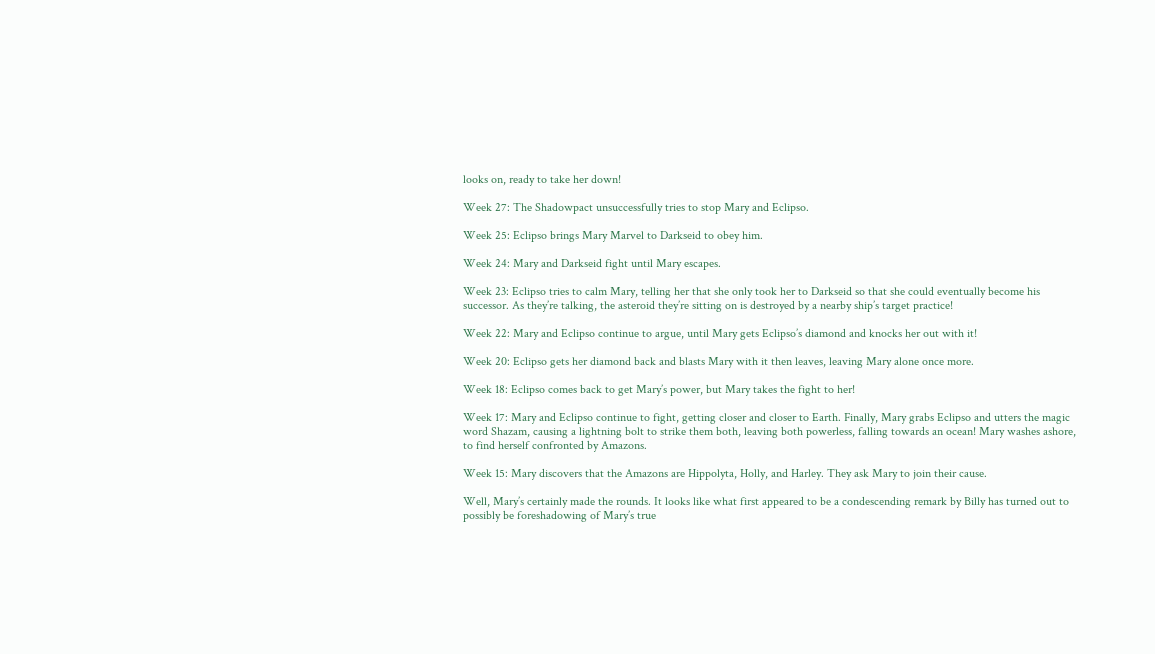looks on, ready to take her down!

Week 27: The Shadowpact unsuccessfully tries to stop Mary and Eclipso.

Week 25: Eclipso brings Mary Marvel to Darkseid to obey him.

Week 24: Mary and Darkseid fight until Mary escapes.

Week 23: Eclipso tries to calm Mary, telling her that she only took her to Darkseid so that she could eventually become his successor. As they’re talking, the asteroid they’re sitting on is destroyed by a nearby ship’s target practice!

Week 22: Mary and Eclipso continue to argue, until Mary gets Eclipso’s diamond and knocks her out with it!

Week 20: Eclipso gets her diamond back and blasts Mary with it then leaves, leaving Mary alone once more.

Week 18: Eclipso comes back to get Mary’s power, but Mary takes the fight to her!

Week 17: Mary and Eclipso continue to fight, getting closer and closer to Earth. Finally, Mary grabs Eclipso and utters the magic word Shazam, causing a lightning bolt to strike them both, leaving both powerless, falling towards an ocean! Mary washes ashore, to find herself confronted by Amazons.

Week 15: Mary discovers that the Amazons are Hippolyta, Holly, and Harley. They ask Mary to join their cause.

Well, Mary’s certainly made the rounds. It looks like what first appeared to be a condescending remark by Billy has turned out to possibly be foreshadowing of Mary’s true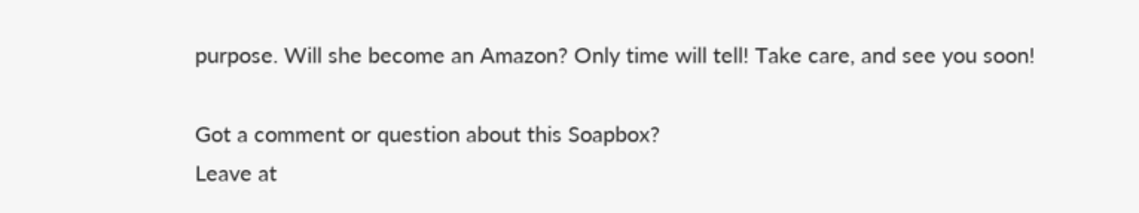purpose. Will she become an Amazon? Only time will tell! Take care, and see you soon!

Got a comment or question about this Soapbox?
Leave at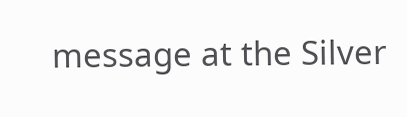message at the Silver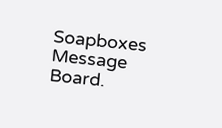Soapboxes Message Board.